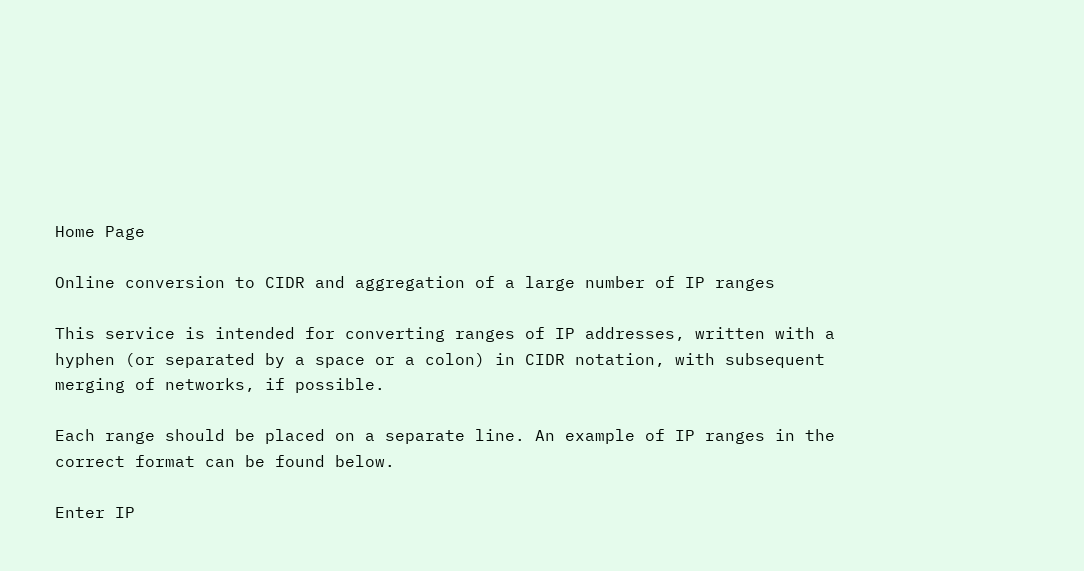Home Page

Online conversion to CIDR and aggregation of a large number of IP ranges

This service is intended for converting ranges of IP addresses, written with a hyphen (or separated by a space or a colon) in CIDR notation, with subsequent merging of networks, if possible.

Each range should be placed on a separate line. An example of IP ranges in the correct format can be found below.

Enter IP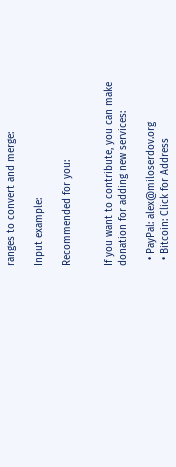ranges to convert and merge:

Input example:

Recommended for you:


If you want to contribute, you can make donation for adding new services:

  • PayPal: alex@miloserdov.org
  • Bitcoin: Click for Address